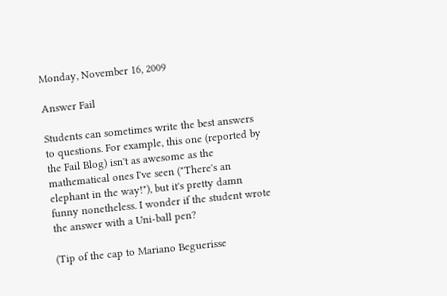Monday, November 16, 2009

Answer Fail

Students can sometimes write the best answers to questions. For example, this one (reported by the Fail Blog) isn't as awesome as the mathematical ones I've seen ("There's an elephant in the way!"), but it's pretty damn funny nonetheless. I wonder if the student wrote the answer with a Uni-ball pen?

(Tip of the cap to Mariano Beguerisse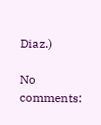Diaz.)

No comments: